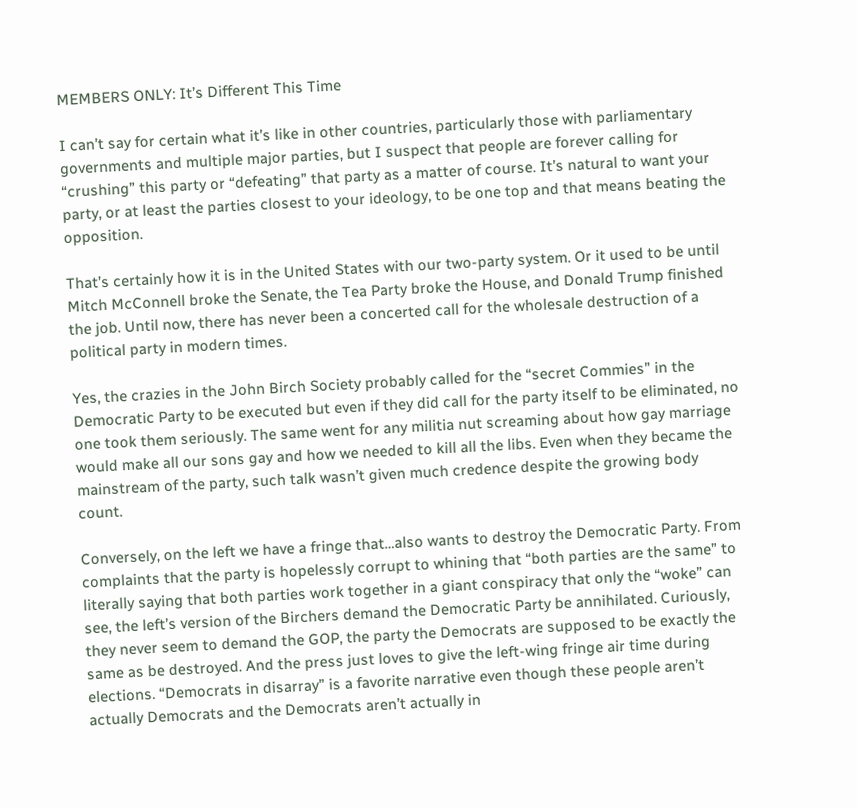MEMBERS ONLY: It’s Different This Time

I can’t say for certain what it’s like in other countries, particularly those with parliamentary governments and multiple major parties, but I suspect that people are forever calling for “crushing” this party or “defeating” that party as a matter of course. It’s natural to want your party, or at least the parties closest to your ideology, to be one top and that means beating the opposition.

That’s certainly how it is in the United States with our two-party system. Or it used to be until Mitch McConnell broke the Senate, the Tea Party broke the House, and Donald Trump finished the job. Until now, there has never been a concerted call for the wholesale destruction of a political party in modern times.

Yes, the crazies in the John Birch Society probably called for the “secret Commies” in the Democratic Party to be executed but even if they did call for the party itself to be eliminated, no one took them seriously. The same went for any militia nut screaming about how gay marriage would make all our sons gay and how we needed to kill all the libs. Even when they became the mainstream of the party, such talk wasn’t given much credence despite the growing body count.

Conversely, on the left we have a fringe that…also wants to destroy the Democratic Party. From complaints that the party is hopelessly corrupt to whining that “both parties are the same” to literally saying that both parties work together in a giant conspiracy that only the “woke” can see, the left’s version of the Birchers demand the Democratic Party be annihilated. Curiously, they never seem to demand the GOP, the party the Democrats are supposed to be exactly the same as be destroyed. And the press just loves to give the left-wing fringe air time during elections. “Democrats in disarray” is a favorite narrative even though these people aren’t actually Democrats and the Democrats aren’t actually in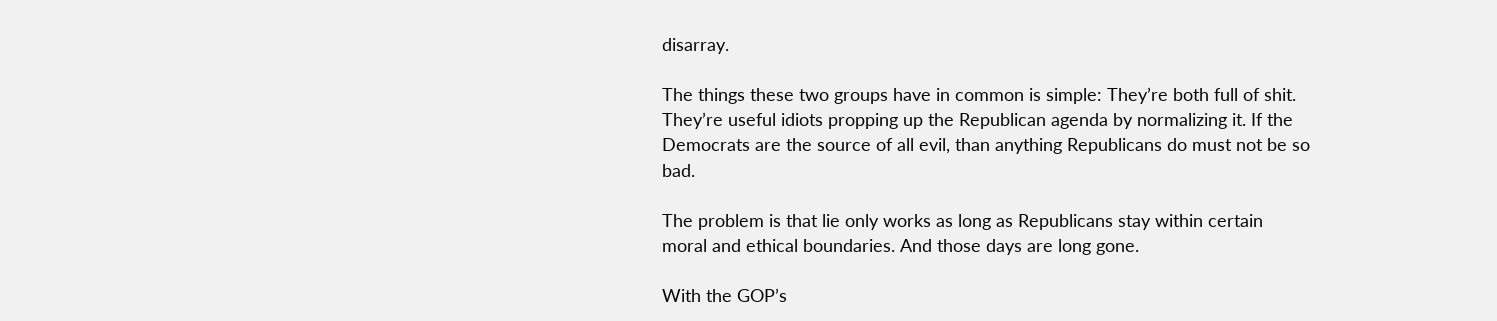disarray.

The things these two groups have in common is simple: They’re both full of shit. They’re useful idiots propping up the Republican agenda by normalizing it. If the Democrats are the source of all evil, than anything Republicans do must not be so bad.

The problem is that lie only works as long as Republicans stay within certain moral and ethical boundaries. And those days are long gone.

With the GOP’s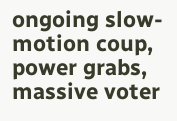ongoing slow-motion coup, power grabs, massive voter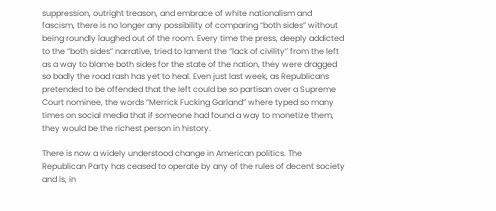suppression, outright treason, and embrace of white nationalism and fascism, there is no longer any possibility of comparing “both sides” without being roundly laughed out of the room. Every time the press, deeply addicted to the “both sides” narrative, tried to lament the “lack of civility” from the left as a way to blame both sides for the state of the nation, they were dragged so badly the road rash has yet to heal. Even just last week, as Republicans pretended to be offended that the left could be so partisan over a Supreme Court nominee, the words “Merrick Fucking Garland” where typed so many times on social media that if someone had found a way to monetize them, they would be the richest person in history.

There is now a widely understood change in American politics. The Republican Party has ceased to operate by any of the rules of decent society and is, in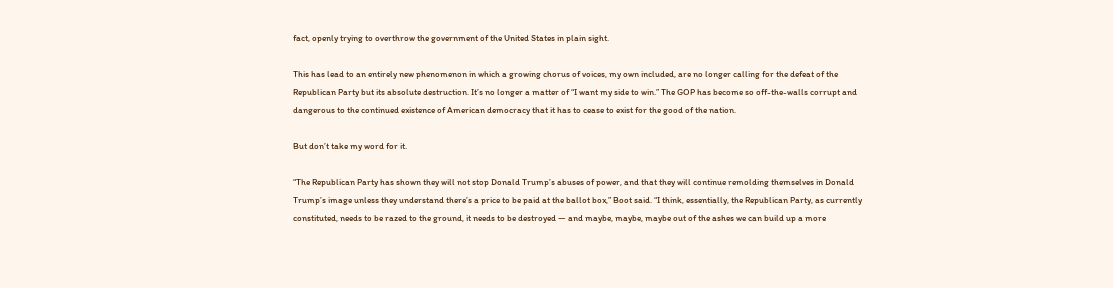fact, openly trying to overthrow the government of the United States in plain sight.

This has lead to an entirely new phenomenon in which a growing chorus of voices, my own included, are no longer calling for the defeat of the Republican Party but its absolute destruction. It’s no longer a matter of “I want my side to win.” The GOP has become so off-the-walls corrupt and dangerous to the continued existence of American democracy that it has to cease to exist for the good of the nation.

But don’t take my word for it.

“The Republican Party has shown they will not stop Donald Trump’s abuses of power, and that they will continue remolding themselves in Donald Trump’s image unless they understand there’s a price to be paid at the ballot box,” Boot said. “I think, essentially, the Republican Party, as currently constituted, needs to be razed to the ground, it needs to be destroyed — and maybe, maybe, maybe out of the ashes we can build up a more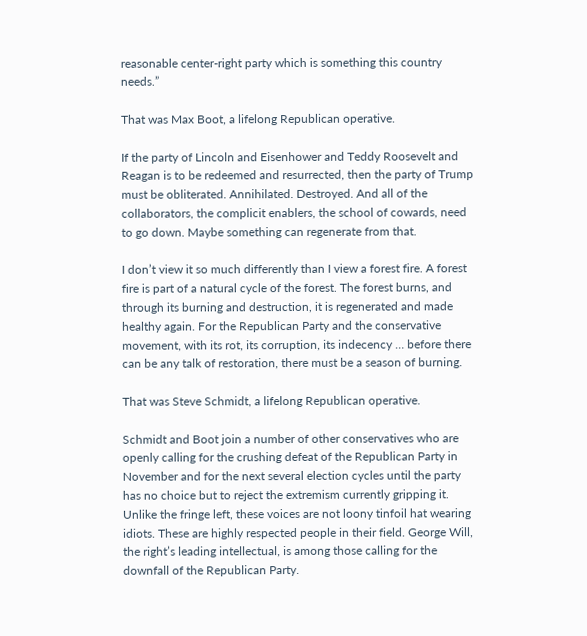reasonable center-right party which is something this country needs.”

That was Max Boot, a lifelong Republican operative.

If the party of Lincoln and Eisenhower and Teddy Roosevelt and Reagan is to be redeemed and resurrected, then the party of Trump must be obliterated. Annihilated. Destroyed. And all of the collaborators, the complicit enablers, the school of cowards, need to go down. Maybe something can regenerate from that.

I don’t view it so much differently than I view a forest fire. A forest fire is part of a natural cycle of the forest. The forest burns, and through its burning and destruction, it is regenerated and made healthy again. For the Republican Party and the conservative movement, with its rot, its corruption, its indecency … before there can be any talk of restoration, there must be a season of burning.

That was Steve Schmidt, a lifelong Republican operative.

Schmidt and Boot join a number of other conservatives who are openly calling for the crushing defeat of the Republican Party in November and for the next several election cycles until the party has no choice but to reject the extremism currently gripping it. Unlike the fringe left, these voices are not loony tinfoil hat wearing idiots. These are highly respected people in their field. George Will, the right’s leading intellectual, is among those calling for the downfall of the Republican Party.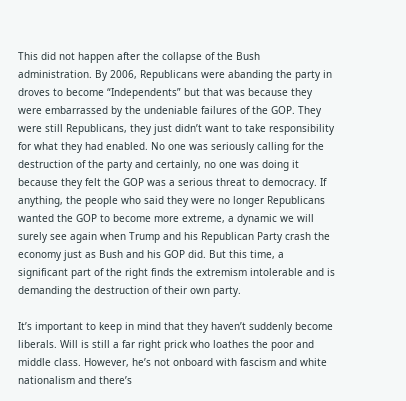This did not happen after the collapse of the Bush administration. By 2006, Republicans were abanding the party in droves to become “Independents” but that was because they were embarrassed by the undeniable failures of the GOP. They were still Republicans, they just didn’t want to take responsibility for what they had enabled. No one was seriously calling for the destruction of the party and certainly, no one was doing it because they felt the GOP was a serious threat to democracy. If anything, the people who said they were no longer Republicans wanted the GOP to become more extreme, a dynamic we will surely see again when Trump and his Republican Party crash the economy just as Bush and his GOP did. But this time, a significant part of the right finds the extremism intolerable and is demanding the destruction of their own party.

It’s important to keep in mind that they haven’t suddenly become liberals. Will is still a far right prick who loathes the poor and middle class. However, he’s not onboard with fascism and white nationalism and there’s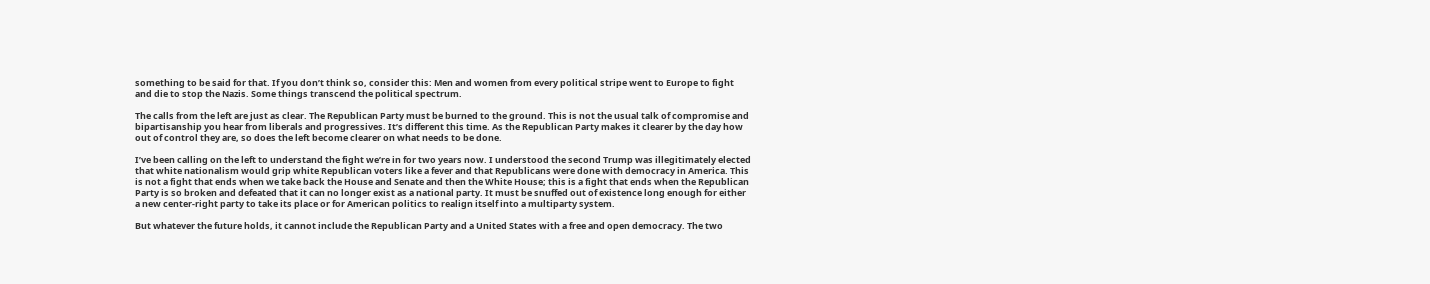something to be said for that. If you don’t think so, consider this: Men and women from every political stripe went to Europe to fight and die to stop the Nazis. Some things transcend the political spectrum.

The calls from the left are just as clear. The Republican Party must be burned to the ground. This is not the usual talk of compromise and bipartisanship you hear from liberals and progressives. It’s different this time. As the Republican Party makes it clearer by the day how out of control they are, so does the left become clearer on what needs to be done.

I’ve been calling on the left to understand the fight we’re in for two years now. I understood the second Trump was illegitimately elected that white nationalism would grip white Republican voters like a fever and that Republicans were done with democracy in America. This is not a fight that ends when we take back the House and Senate and then the White House; this is a fight that ends when the Republican Party is so broken and defeated that it can no longer exist as a national party. It must be snuffed out of existence long enough for either a new center-right party to take its place or for American politics to realign itself into a multiparty system.

But whatever the future holds, it cannot include the Republican Party and a United States with a free and open democracy. The two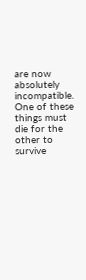are now absolutely incompatible. One of these things must die for the other to survive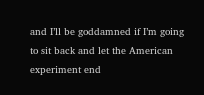and I’ll be goddamned if I’m going to sit back and let the American experiment end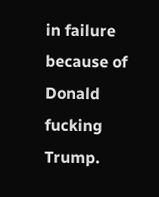in failure because of Donald fucking Trump.